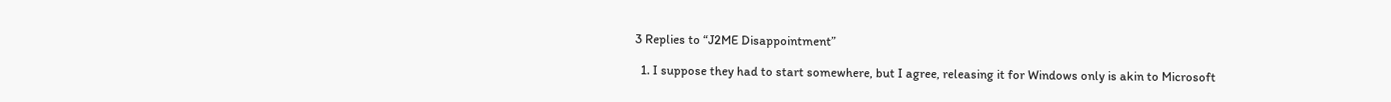3 Replies to “J2ME Disappointment”

  1. I suppose they had to start somewhere, but I agree, releasing it for Windows only is akin to Microsoft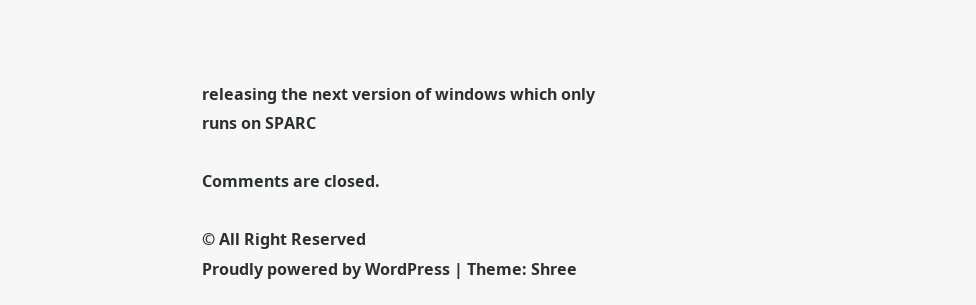releasing the next version of windows which only runs on SPARC

Comments are closed.

© All Right Reserved
Proudly powered by WordPress | Theme: Shree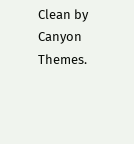Clean by Canyon Themes.